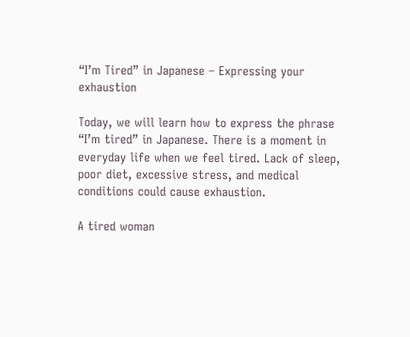“I’m Tired” in Japanese – Expressing your exhaustion

Today, we will learn how to express the phrase “I’m tired” in Japanese. There is a moment in everyday life when we feel tired. Lack of sleep, poor diet, excessive stress, and medical conditions could cause exhaustion.

A tired woman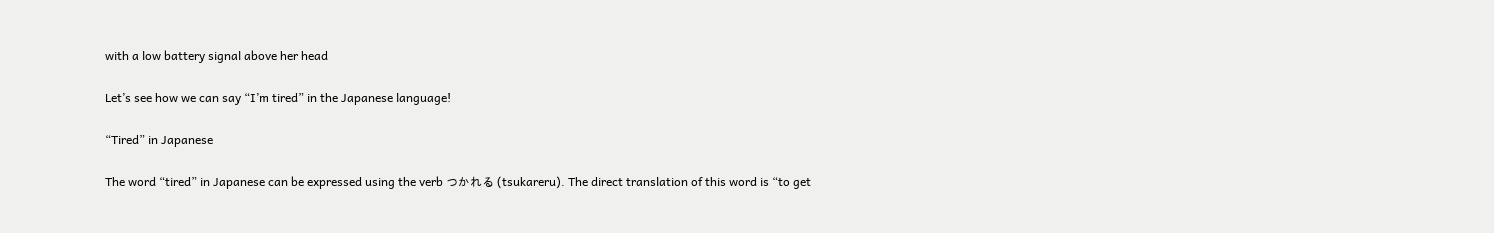with a low battery signal above her head

Let’s see how we can say “I’m tired” in the Japanese language!

“Tired” in Japanese

The word “tired” in Japanese can be expressed using the verb つかれる (tsukareru). The direct translation of this word is “to get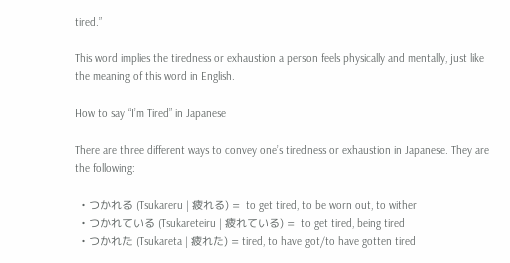tired.”

This word implies the tiredness or exhaustion a person feels physically and mentally, just like the meaning of this word in English.

How to say “I’m Tired” in Japanese

There are three different ways to convey one’s tiredness or exhaustion in Japanese. They are the following:

  • つかれる (Tsukareru | 疲れる) =  to get tired, to be worn out, to wither
  • つかれている (Tsukareteiru | 疲れている) =  to get tired, being tired
  • つかれた (Tsukareta | 疲れた) = tired, to have got/to have gotten tired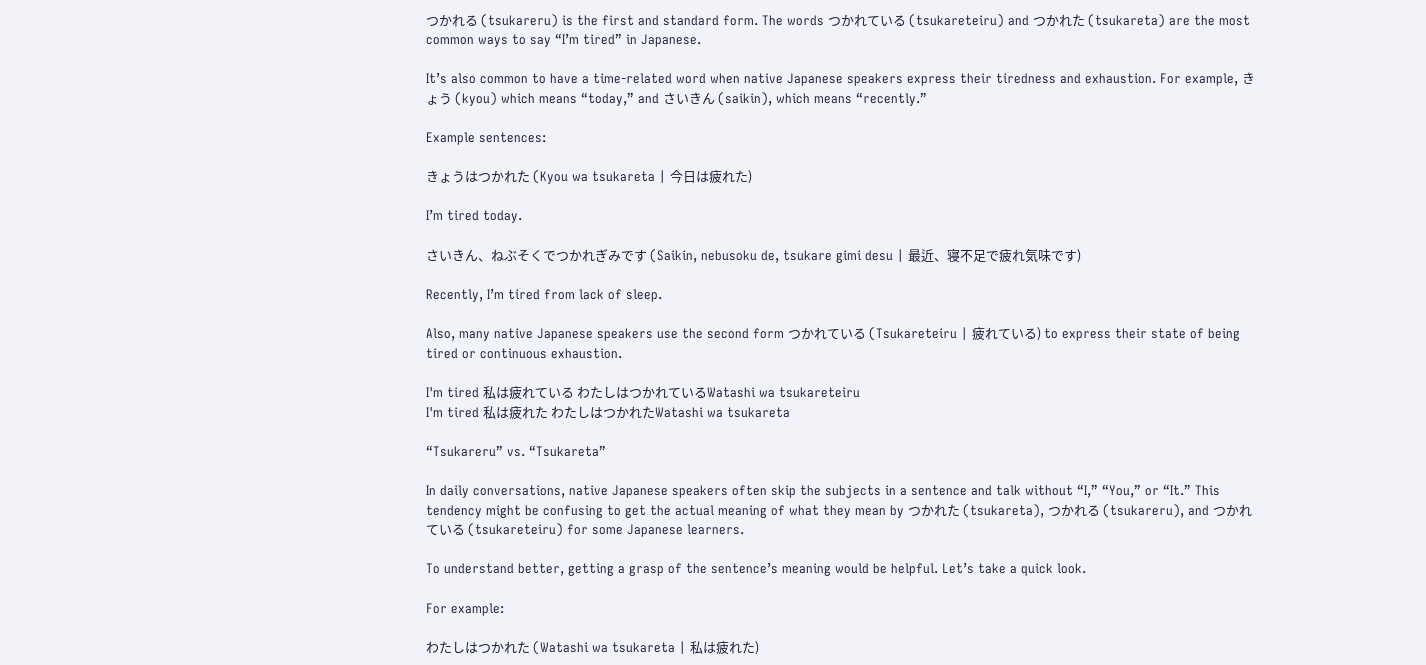つかれる (tsukareru) is the first and standard form. The words つかれている (tsukareteiru) and つかれた (tsukareta) are the most common ways to say “I’m tired” in Japanese.

It’s also common to have a time-related word when native Japanese speakers express their tiredness and exhaustion. For example, きょう (kyou) which means “today,” and さいきん (saikin), which means “recently.”

Example sentences:

きょうはつかれた (Kyou wa tsukareta | 今日は疲れた)

I’m tired today.

さいきん、ねぶそくでつかれぎみです (Saikin, nebusoku de, tsukare gimi desu | 最近、寝不足で疲れ気味です)

Recently, I’m tired from lack of sleep.

Also, many native Japanese speakers use the second form つかれている (Tsukareteiru | 疲れている) to express their state of being tired or continuous exhaustion.

I'm tired 私は疲れている わたしはつかれているWatashi wa tsukareteiru
I'm tired 私は疲れた わたしはつかれたWatashi wa tsukareta

“Tsukareru” vs. “Tsukareta”

In daily conversations, native Japanese speakers often skip the subjects in a sentence and talk without “I,” “You,” or “It.” This tendency might be confusing to get the actual meaning of what they mean by つかれた (tsukareta), つかれる (tsukareru), and つかれている (tsukareteiru) for some Japanese learners.

To understand better, getting a grasp of the sentence’s meaning would be helpful. Let’s take a quick look.

For example:

わたしはつかれた (Watashi wa tsukareta | 私は疲れた)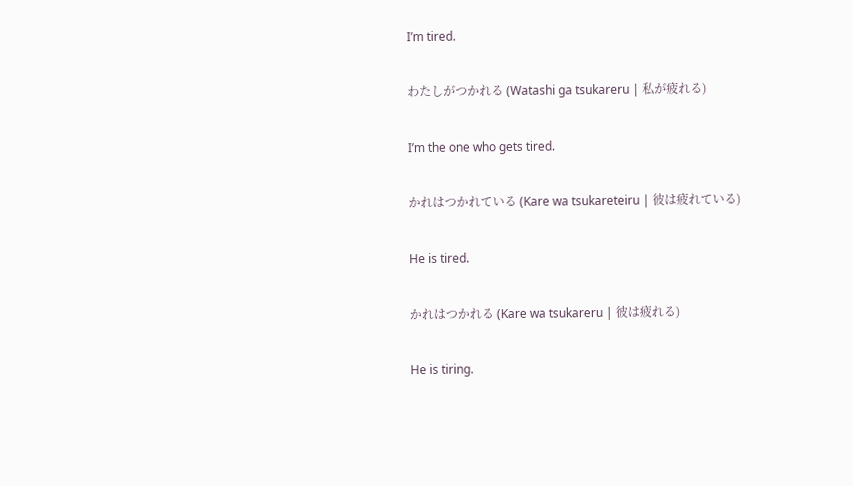I’m tired.

わたしがつかれる (Watashi ga tsukareru | 私が疲れる)

I’m the one who gets tired.

かれはつかれている (Kare wa tsukareteiru | 彼は疲れている)

He is tired.

かれはつかれる (Kare wa tsukareru | 彼は疲れる)

He is tiring.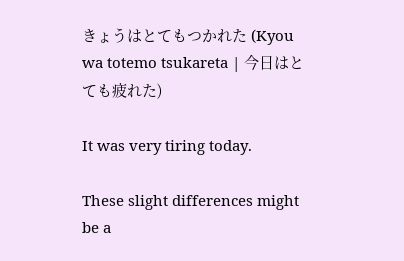きょうはとてもつかれた (Kyou wa totemo tsukareta | 今日はとても疲れた)

It was very tiring today.

These slight differences might be a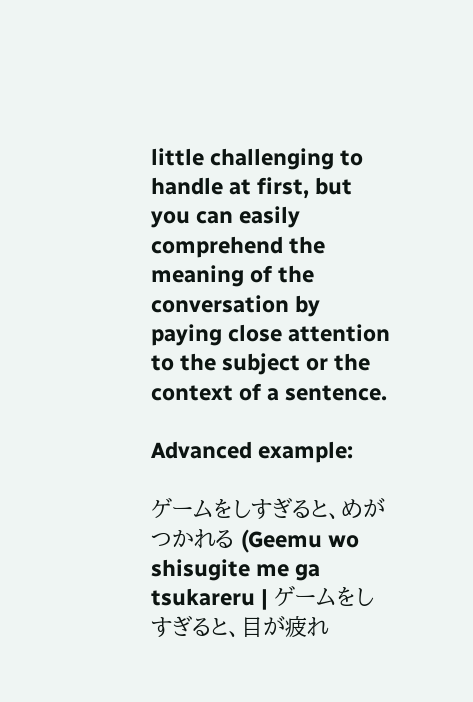little challenging to handle at first, but you can easily comprehend the meaning of the conversation by paying close attention to the subject or the context of a sentence.

Advanced example:

ゲームをしすぎると、めがつかれる (Geemu wo shisugite me ga tsukareru | ゲームをしすぎると、目が疲れ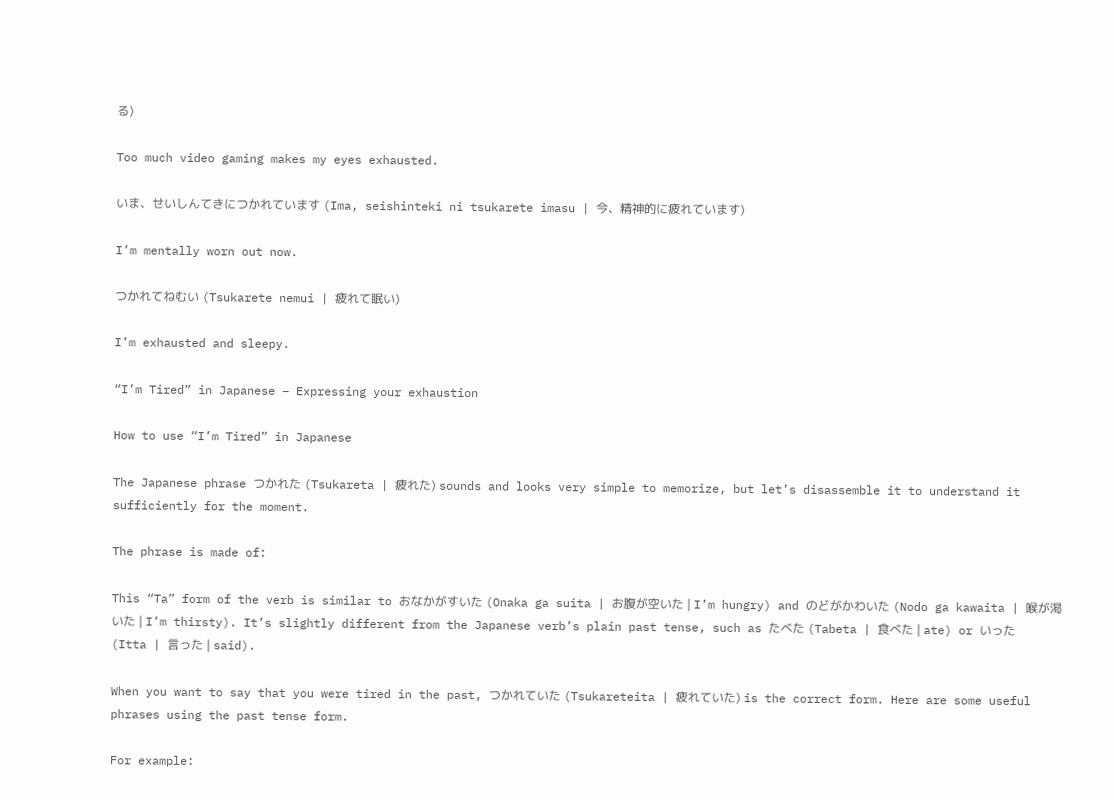る)

Too much video gaming makes my eyes exhausted.

いま、せいしんてきにつかれています (Ima, seishinteki ni tsukarete imasu | 今、精神的に疲れています)

I’m mentally worn out now.

つかれてねむい (Tsukarete nemui | 疲れて眠い)

I’m exhausted and sleepy.

“I’m Tired” in Japanese – Expressing your exhaustion

How to use “I’m Tired” in Japanese

The Japanese phrase つかれた (Tsukareta | 疲れた) sounds and looks very simple to memorize, but let’s disassemble it to understand it sufficiently for the moment.

The phrase is made of:

This “Ta” form of the verb is similar to おなかがすいた (Onaka ga suita | お腹が空いた | I’m hungry) and のどがかわいた (Nodo ga kawaita | 喉が渇いた | I’m thirsty). It’s slightly different from the Japanese verb’s plain past tense, such as たべた (Tabeta | 食べた | ate) or いった (Itta | 言った | said).

When you want to say that you were tired in the past, つかれていた (Tsukareteita | 疲れていた) is the correct form. Here are some useful phrases using the past tense form.

For example: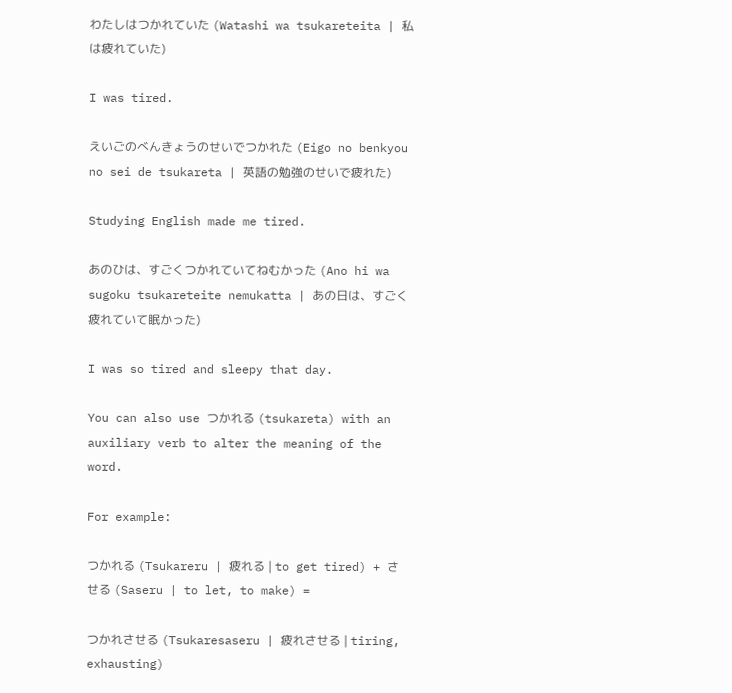わたしはつかれていた (Watashi wa tsukareteita | 私は疲れていた)

I was tired.

えいごのべんきょうのせいでつかれた (Eigo no benkyou no sei de tsukareta | 英語の勉強のせいで疲れた)

Studying English made me tired.

あのひは、すごくつかれていてねむかった (Ano hi wa sugoku tsukareteite nemukatta | あの日は、すごく疲れていて眠かった)

I was so tired and sleepy that day.

You can also use つかれる (tsukareta) with an auxiliary verb to alter the meaning of the word.

For example:

つかれる (Tsukareru | 疲れる | to get tired) + させる (Saseru | to let, to make) =

つかれさせる (Tsukaresaseru | 疲れさせる | tiring, exhausting)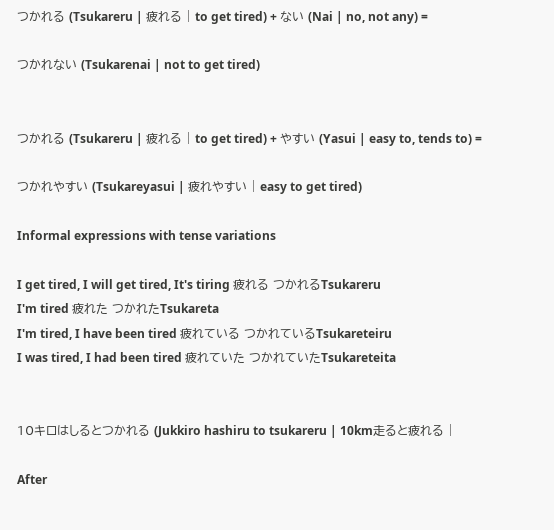つかれる (Tsukareru | 疲れる | to get tired) + ない (Nai | no, not any) =

つかれない (Tsukarenai | not to get tired)


つかれる (Tsukareru | 疲れる | to get tired) + やすい (Yasui | easy to, tends to) =

つかれやすい (Tsukareyasui | 疲れやすい | easy to get tired)

Informal expressions with tense variations

I get tired, I will get tired, It's tiring 疲れる つかれるTsukareru
I'm tired 疲れた つかれたTsukareta
I'm tired, I have been tired 疲れている つかれているTsukareteiru
I was tired, I had been tired 疲れていた つかれていたTsukareteita


10キロはしるとつかれる (Jukkiro hashiru to tsukareru | 10km走ると疲れる |

After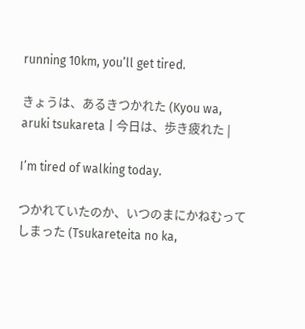running 10km, you’ll get tired.

きょうは、あるきつかれた (Kyou wa, aruki tsukareta | 今日は、歩き疲れた |

I’m tired of walking today.

つかれていたのか、いつのまにかねむってしまった (Tsukareteita no ka,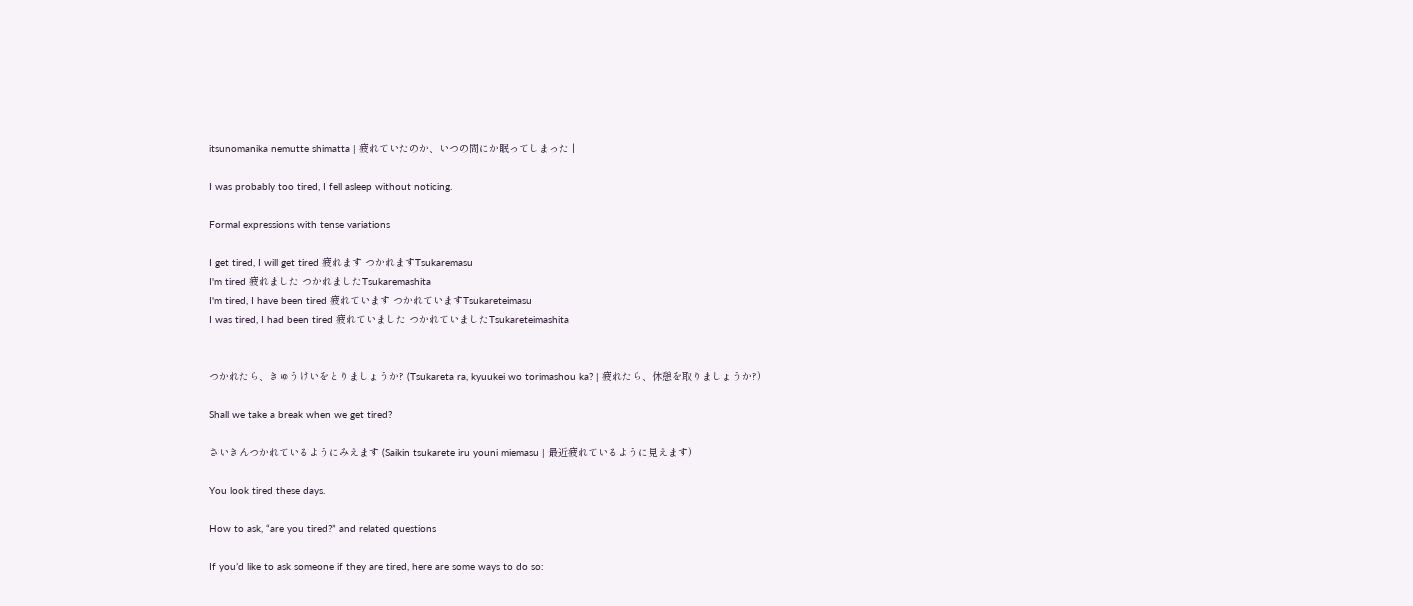itsunomanika nemutte shimatta | 疲れていたのか、いつの間にか眠ってしまった |

I was probably too tired, I fell asleep without noticing.

Formal expressions with tense variations

I get tired, I will get tired 疲れます つかれますTsukaremasu
I'm tired 疲れました つかれましたTsukaremashita
I'm tired, I have been tired 疲れています つかれていますTsukareteimasu
I was tired, I had been tired 疲れていました つかれていましたTsukareteimashita


つかれたら、きゅうけいをとりましょうか? (Tsukareta ra, kyuukei wo torimashou ka? | 疲れたら、休憩を取りましょうか?)

Shall we take a break when we get tired?

さいきんつかれているようにみえます (Saikin tsukarete iru youni miemasu | 最近疲れているように見えます)

You look tired these days.

How to ask, “are you tired?” and related questions

If you’d like to ask someone if they are tired, here are some ways to do so: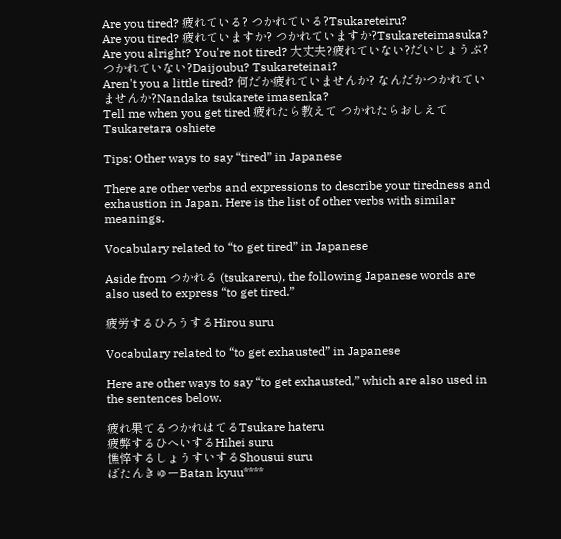Are you tired? 疲れている? つかれている?Tsukareteiru?
Are you tired? 疲れていますか? つかれていますか?Tsukareteimasuka?
Are you alright? You're not tired? 大丈夫?疲れていない?だいじょうぶ?つかれていない?Daijoubu? Tsukareteinai?
Aren't you a little tired? 何だか疲れていませんか? なんだかつかれていませんか?Nandaka tsukarete imasenka?
Tell me when you get tired 疲れたら教えて つかれたらおしえてTsukaretara oshiete

Tips: Other ways to say “tired” in Japanese

There are other verbs and expressions to describe your tiredness and exhaustion in Japan. Here is the list of other verbs with similar meanings.

Vocabulary related to “to get tired” in Japanese

Aside from つかれる (tsukareru), the following Japanese words are also used to express “to get tired.”

疲労するひろうするHirou suru

Vocabulary related to “to get exhausted” in Japanese

Here are other ways to say “to get exhausted,” which are also used in the sentences below.

疲れ果てるつかれはてるTsukare hateru
疲弊するひへいするHihei suru
憔悴するしょうすいするShousui suru
ばたんきゅーBatan kyuu****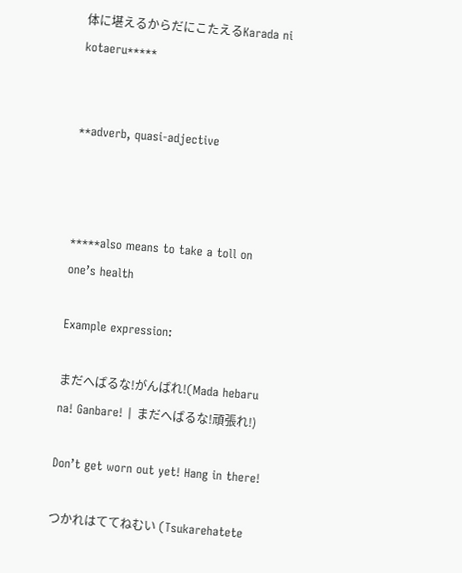体に堪えるからだにこたえるKarada ni kotaeru*****


**adverb, quasi-adjective



*****also means to take a toll on one’s health

Example expression:

まだへばるな!がんばれ!(Mada hebaru na! Ganbare! | まだへばるな!頑張れ!)

Don’t get worn out yet! Hang in there!

つかれはててねむい (Tsukarehatete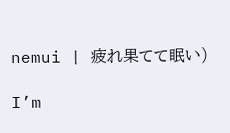nemui | 疲れ果てて眠い)

I’m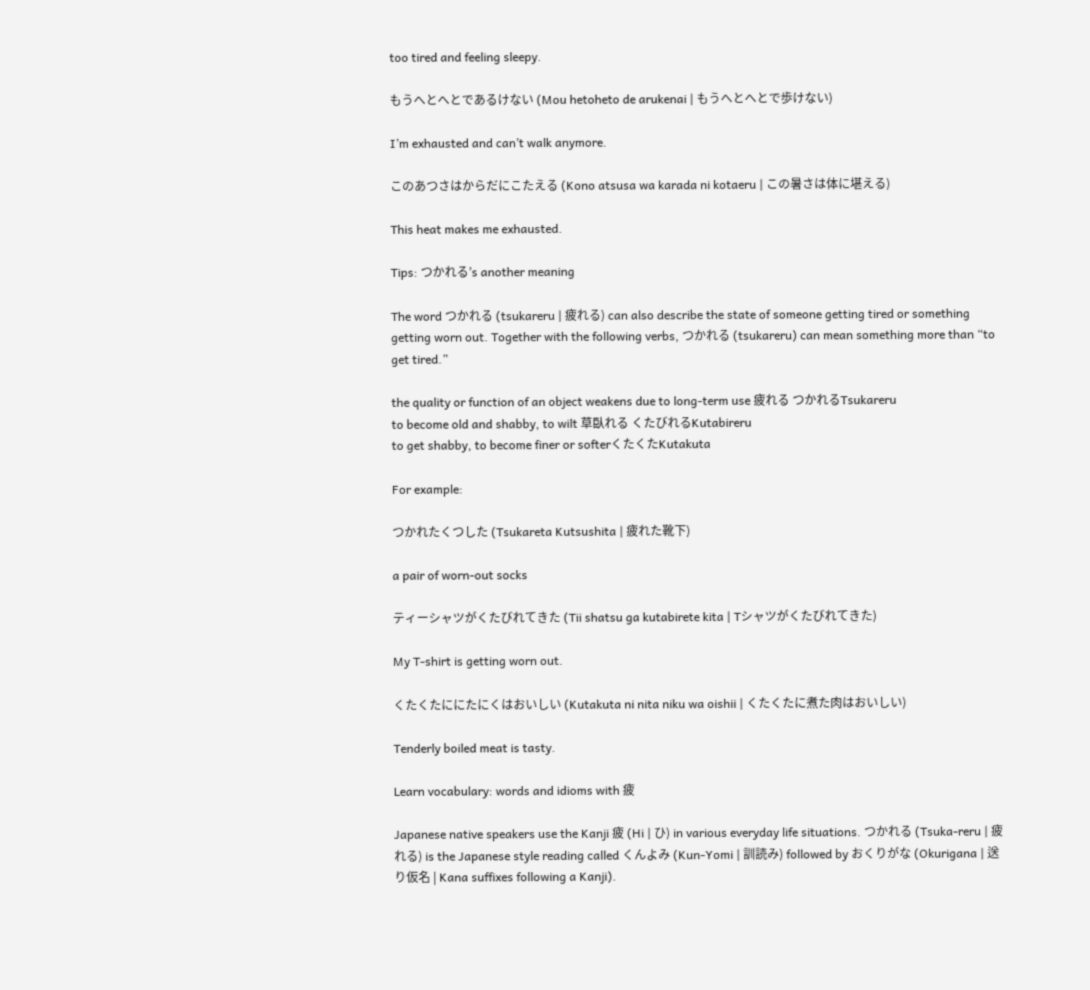too tired and feeling sleepy.

もうへとへとであるけない (Mou hetoheto de arukenai | もうへとへとで歩けない)

I’m exhausted and can’t walk anymore.

このあつさはからだにこたえる (Kono atsusa wa karada ni kotaeru | この暑さは体に堪える)

This heat makes me exhausted.

Tips: つかれる’s another meaning

The word つかれる (tsukareru | 疲れる) can also describe the state of someone getting tired or something getting worn out. Together with the following verbs, つかれる (tsukareru) can mean something more than “to get tired.”

the quality or function of an object weakens due to long-term use 疲れる つかれるTsukareru
to become old and shabby, to wilt 草臥れる くたびれるKutabireru
to get shabby, to become finer or softerくたくたKutakuta

For example:

つかれたくつした (Tsukareta Kutsushita | 疲れた靴下)

a pair of worn-out socks

ティーシャツがくたびれてきた (Tii shatsu ga kutabirete kita | Tシャツがくたびれてきた)

My T-shirt is getting worn out.

くたくたににたにくはおいしい (Kutakuta ni nita niku wa oishii | くたくたに煮た肉はおいしい)

Tenderly boiled meat is tasty.

Learn vocabulary: words and idioms with 疲

Japanese native speakers use the Kanji 疲 (Hi | ひ) in various everyday life situations. つかれる (Tsuka-reru | 疲れる) is the Japanese style reading called くんよみ (Kun-Yomi | 訓読み) followed by おくりがな (Okurigana | 送り仮名 | Kana suffixes following a Kanji).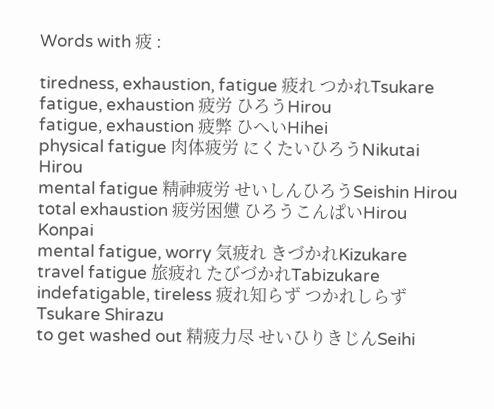Words with 疲 :

tiredness, exhaustion, fatigue 疲れ つかれTsukare
fatigue, exhaustion 疲労 ひろうHirou
fatigue, exhaustion 疲弊 ひへいHihei
physical fatigue 肉体疲労 にくたいひろうNikutai Hirou
mental fatigue 精神疲労 せいしんひろうSeishin Hirou
total exhaustion 疲労困憊 ひろうこんぱいHirou Konpai
mental fatigue, worry 気疲れ きづかれKizukare
travel fatigue 旅疲れ たびづかれTabizukare
indefatigable, tireless 疲れ知らず つかれしらずTsukare Shirazu
to get washed out 精疲力尽 せいひりきじんSeihi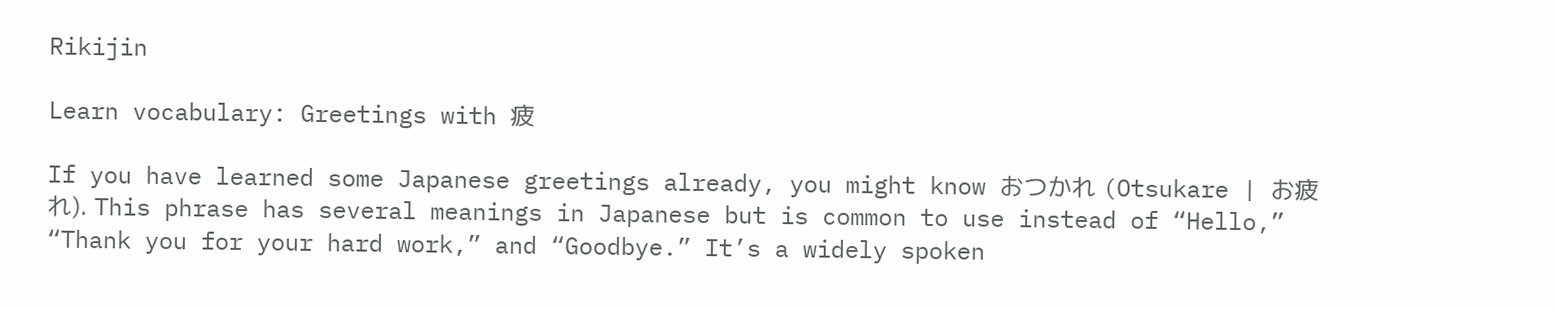Rikijin

Learn vocabulary: Greetings with 疲

If you have learned some Japanese greetings already, you might know おつかれ (Otsukare | お疲れ). This phrase has several meanings in Japanese but is common to use instead of “Hello,” “Thank you for your hard work,” and “Goodbye.” It’s a widely spoken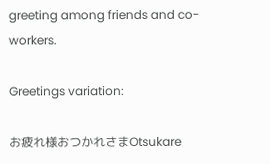greeting among friends and co-workers.

Greetings variation:

お疲れ様おつかれさまOtsukare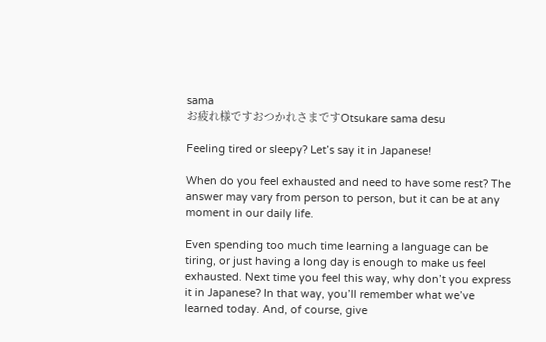sama
お疲れ様ですおつかれさまですOtsukare sama desu

Feeling tired or sleepy? Let’s say it in Japanese!

When do you feel exhausted and need to have some rest? The answer may vary from person to person, but it can be at any moment in our daily life.

Even spending too much time learning a language can be tiring, or just having a long day is enough to make us feel exhausted. Next time you feel this way, why don’t you express it in Japanese? In that way, you’ll remember what we’ve learned today. And, of course, give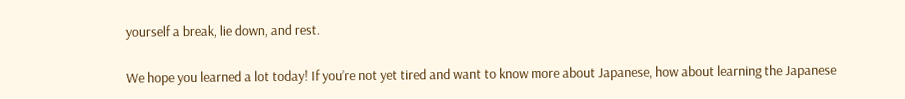yourself a break, lie down, and rest.

We hope you learned a lot today! If you’re not yet tired and want to know more about Japanese, how about learning the Japanese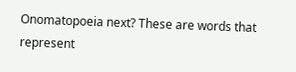Onomatopoeia next? These are words that represent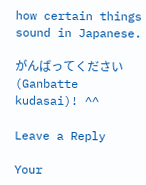how certain things sound in Japanese.

がんばってください (Ganbatte kudasai)! ^^

Leave a Reply

Your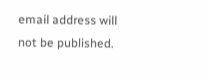email address will not be published.